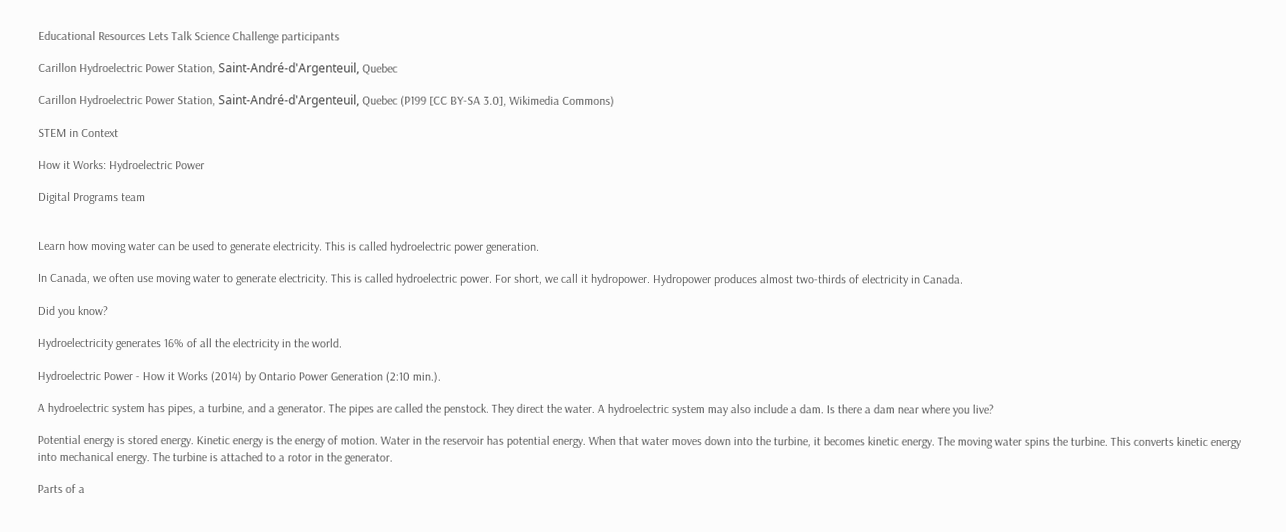Educational Resources Lets Talk Science Challenge participants

Carillon Hydroelectric Power Station, Saint-André-d'Argenteuil, Quebec

Carillon Hydroelectric Power Station, Saint-André-d'Argenteuil, Quebec (P199 [CC BY-SA 3.0], Wikimedia Commons)

STEM in Context

How it Works: Hydroelectric Power

Digital Programs team


Learn how moving water can be used to generate electricity. This is called hydroelectric power generation.

In Canada, we often use moving water to generate electricity. This is called hydroelectric power. For short, we call it hydropower. Hydropower produces almost two-thirds of electricity in Canada.

Did you know?

Hydroelectricity generates 16% of all the electricity in the world.

Hydroelectric Power - How it Works (2014) by Ontario Power Generation (2:10 min.).

A hydroelectric system has pipes, a turbine, and a generator. The pipes are called the penstock. They direct the water. A hydroelectric system may also include a dam. Is there a dam near where you live?

Potential energy is stored energy. Kinetic energy is the energy of motion. Water in the reservoir has potential energy. When that water moves down into the turbine, it becomes kinetic energy. The moving water spins the turbine. This converts kinetic energy into mechanical energy. The turbine is attached to a rotor in the generator.

Parts of a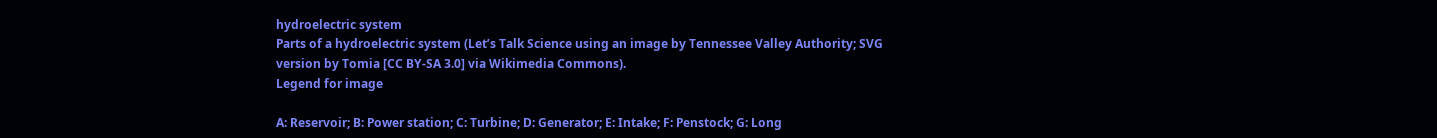hydroelectric system
Parts of a hydroelectric system (Let’s Talk Science using an image by Tennessee Valley Authority; SVG version by Tomia [CC BY-SA 3.0] via Wikimedia Commons).
Legend for image

A: Reservoir; B: Power station; C: Turbine; D: Generator; E: Intake; F: Penstock; G: Long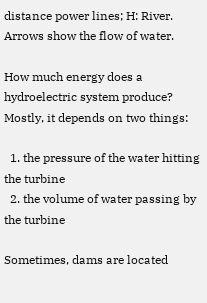distance power lines; H: River. Arrows show the flow of water.

How much energy does a hydroelectric system produce? Mostly, it depends on two things:

  1. the pressure of the water hitting the turbine
  2. the volume of water passing by the turbine

Sometimes, dams are located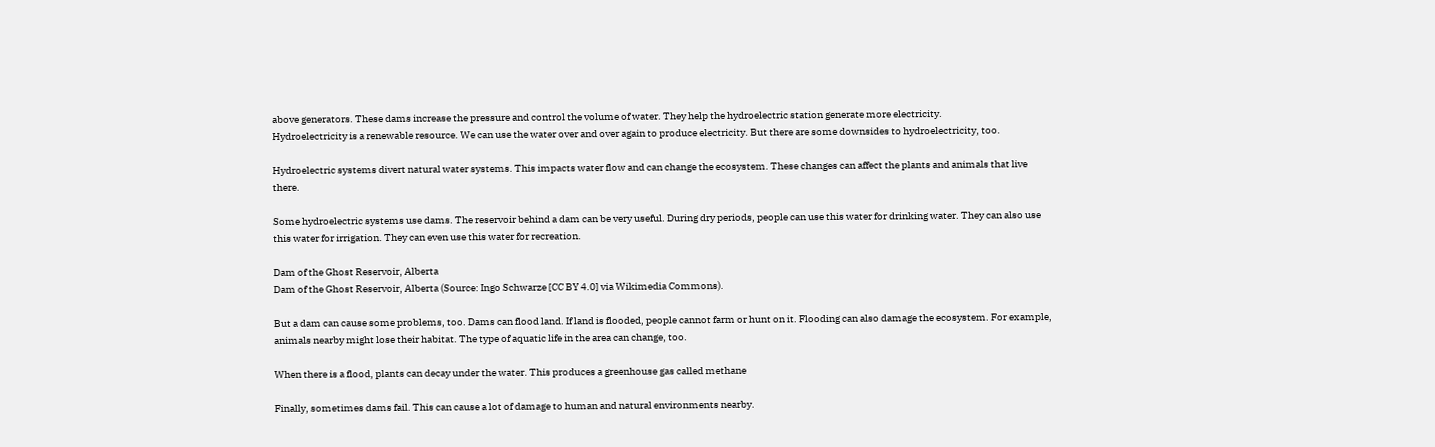above generators. These dams increase the pressure and control the volume of water. They help the hydroelectric station generate more electricity.
Hydroelectricity is a renewable resource. We can use the water over and over again to produce electricity. But there are some downsides to hydroelectricity, too.

Hydroelectric systems divert natural water systems. This impacts water flow and can change the ecosystem. These changes can affect the plants and animals that live there.

Some hydroelectric systems use dams. The reservoir behind a dam can be very useful. During dry periods, people can use this water for drinking water. They can also use this water for irrigation. They can even use this water for recreation.

Dam of the Ghost Reservoir, Alberta
Dam of the Ghost Reservoir, Alberta (Source: Ingo Schwarze [CC BY 4.0] via Wikimedia Commons).

But a dam can cause some problems, too. Dams can flood land. If land is flooded, people cannot farm or hunt on it. Flooding can also damage the ecosystem. For example, animals nearby might lose their habitat. The type of aquatic life in the area can change, too.

When there is a flood, plants can decay under the water. This produces a greenhouse gas called methane

Finally, sometimes dams fail. This can cause a lot of damage to human and natural environments nearby.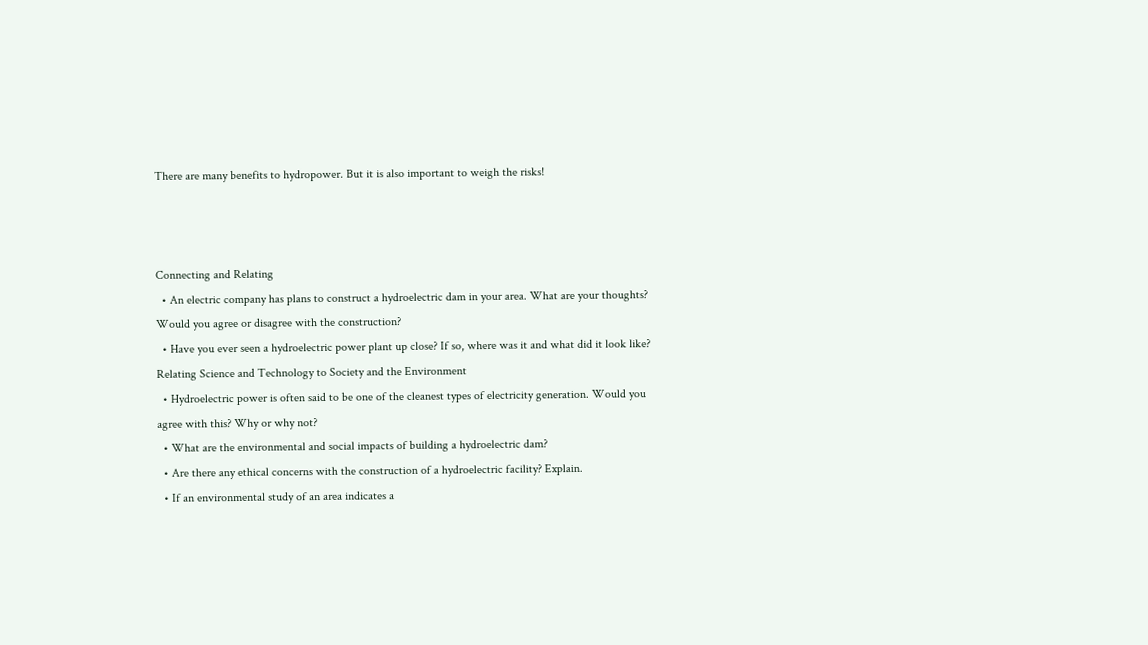There are many benefits to hydropower. But it is also important to weigh the risks!



Connecting and Relating
  • An electric company has plans to construct a hydroelectric dam in your area. What are your thoughts? Would you agree or disagree with the construction?
  • Have you ever seen a hydroelectric power plant up close? If so, where was it and what did it look like?
Relating Science and Technology to Society and the Environment
  • Hydroelectric power is often said to be one of the cleanest types of electricity generation. Would you agree with this? Why or why not?
  • What are the environmental and social impacts of building a hydroelectric dam?
  • Are there any ethical concerns with the construction of a hydroelectric facility? Explain.
  • If an environmental study of an area indicates a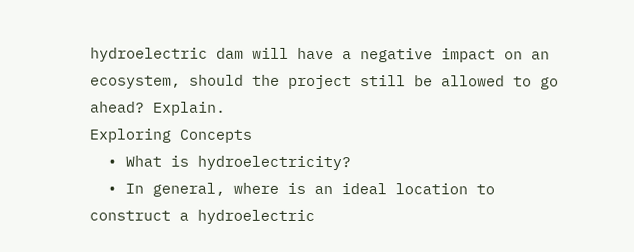hydroelectric dam will have a negative impact on an ecosystem, should the project still be allowed to go ahead? Explain.
Exploring Concepts
  • What is hydroelectricity?
  • In general, where is an ideal location to construct a hydroelectric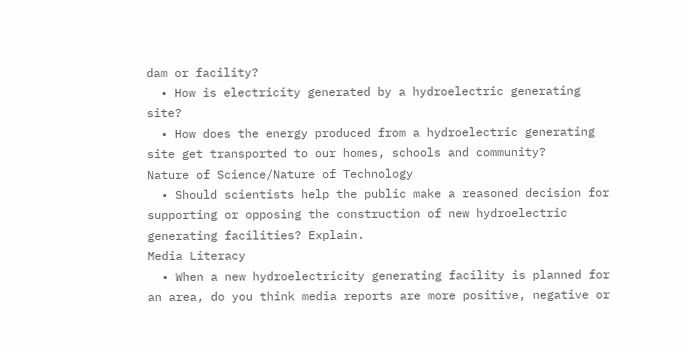dam or facility?
  • How is electricity generated by a hydroelectric generating site?
  • How does the energy produced from a hydroelectric generating site get transported to our homes, schools and community?
Nature of Science/Nature of Technology
  • Should scientists help the public make a reasoned decision for supporting or opposing the construction of new hydroelectric generating facilities? Explain.
Media Literacy
  • When a new hydroelectricity generating facility is planned for an area, do you think media reports are more positive, negative or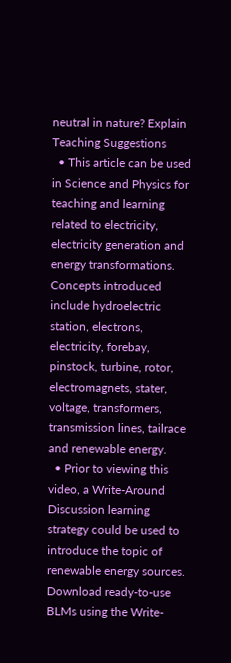neutral in nature? Explain
Teaching Suggestions
  • This article can be used in Science and Physics for teaching and learning related to electricity, electricity generation and energy transformations. Concepts introduced include hydroelectric station, electrons, electricity, forebay, pinstock, turbine, rotor, electromagnets, stater, voltage, transformers, transmission lines, tailrace and renewable energy.
  • Prior to viewing this video, a Write-Around Discussion learning strategy could be used to introduce the topic of renewable energy sources. Download ready-to-use BLMs using the Write-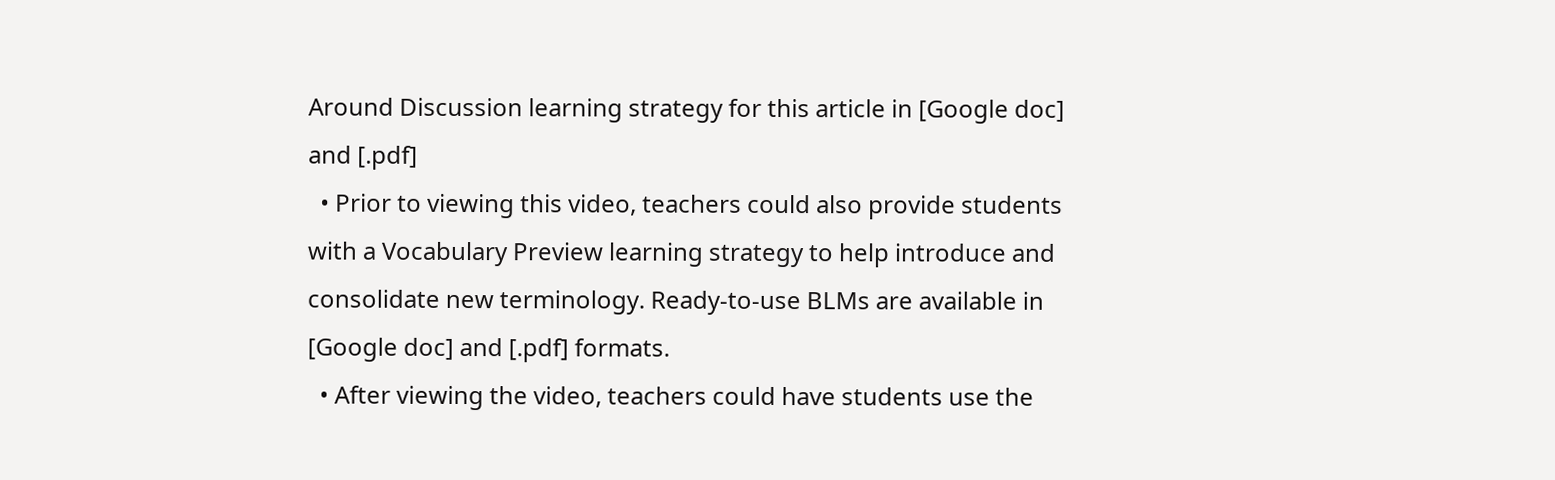Around Discussion learning strategy for this article in [Google doc] and [.pdf]
  • Prior to viewing this video, teachers could also provide students with a Vocabulary Preview learning strategy to help introduce and consolidate new terminology. Ready-to-use BLMs are available in [Google doc] and [.pdf] formats.
  • After viewing the video, teachers could have students use the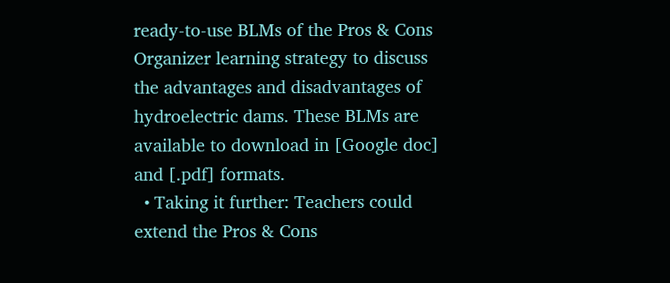ready-to-use BLMs of the Pros & Cons Organizer learning strategy to discuss the advantages and disadvantages of hydroelectric dams. These BLMs are available to download in [Google doc] and [.pdf] formats.
  • Taking it further: Teachers could extend the Pros & Cons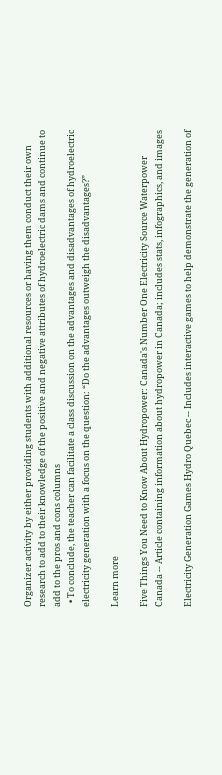Organizer activity by either providing students with additional resources or having them conduct their own research to add to their knowledge of the positive and negative attributes of hydroelectric dams and continue to add to the pros and cons columns
  • To conclude, the teacher can facilitate a class discussion on the advantages and disadvantages of hydroelectric electricity generation with a focus on the question: “Do the advantages outweigh the disadvantages?”

Learn more

Five Things You Need to Know About Hydropower: Canada's Number One Electricity Source Waterpower Canada -- Article containing information about hydropower in Canada; includes stats, infographics, and images

Electricity Generation Games Hydro Quebec -- Includes interactive games to help demonstrate the generation of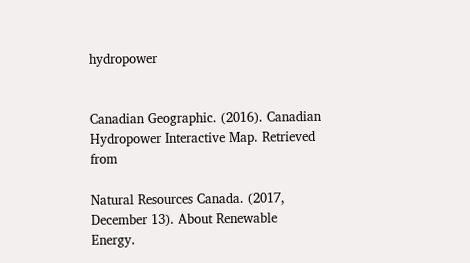hydropower


Canadian Geographic. (2016). Canadian Hydropower Interactive Map. Retrieved from

Natural Resources Canada. (2017, December 13). About Renewable Energy.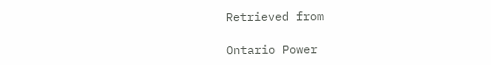Retrieved from

Ontario Power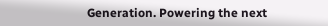Generation. Powering the next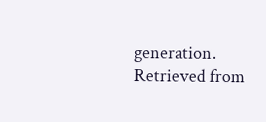generation. Retrieved from